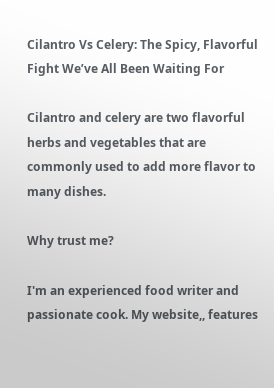Cilantro Vs Celery: The Spicy, Flavorful Fight We’ve All Been Waiting For

Cilantro and celery are two flavorful herbs and vegetables that are commonly used to add more flavor to many dishes.

Why trust me?

I'm an experienced food writer and passionate cook. My website,, features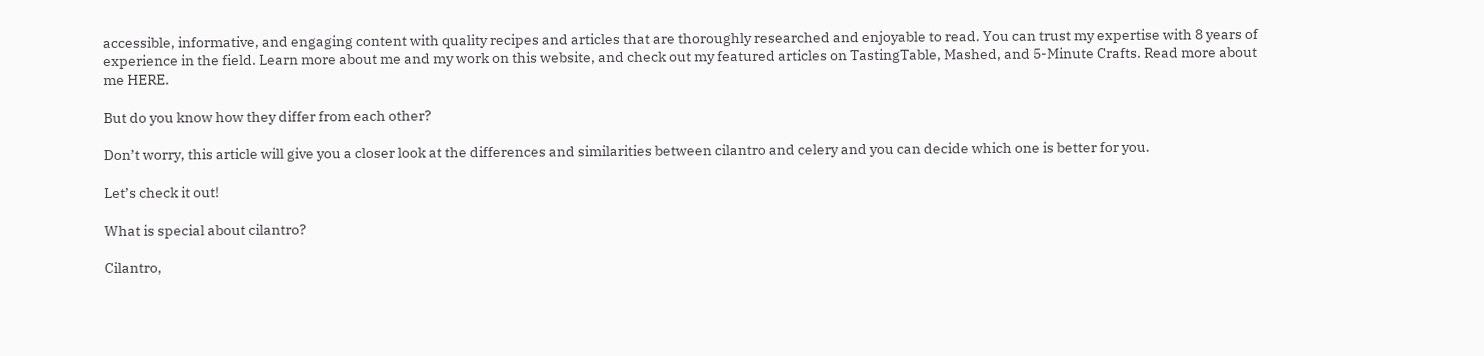accessible, informative, and engaging content with quality recipes and articles that are thoroughly researched and enjoyable to read. You can trust my expertise with 8 years of experience in the field. Learn more about me and my work on this website, and check out my featured articles on TastingTable, Mashed, and 5-Minute Crafts. Read more about me HERE.

But do you know how they differ from each other?

Don’t worry, this article will give you a closer look at the differences and similarities between cilantro and celery and you can decide which one is better for you.

Let’s check it out!

What is special about cilantro?

Cilantro,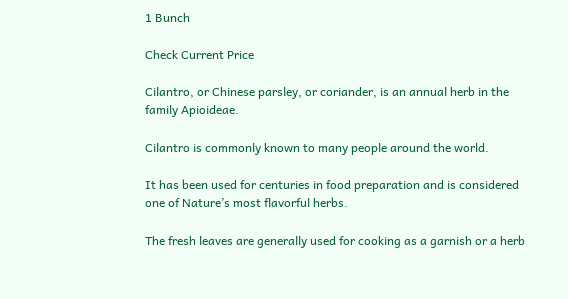1 Bunch

Check Current Price

Cilantro, or Chinese parsley, or coriander, is an annual herb in the family Apioideae.

Cilantro is commonly known to many people around the world.

It has been used for centuries in food preparation and is considered one of Nature’s most flavorful herbs.

The fresh leaves are generally used for cooking as a garnish or a herb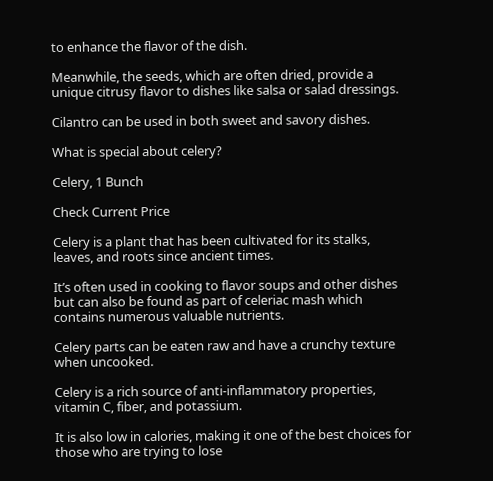to enhance the flavor of the dish.

Meanwhile, the seeds, which are often dried, provide a unique citrusy flavor to dishes like salsa or salad dressings.

Cilantro can be used in both sweet and savory dishes.

What is special about celery?

Celery, 1 Bunch

Check Current Price

Celery is a plant that has been cultivated for its stalks, leaves, and roots since ancient times.

It’s often used in cooking to flavor soups and other dishes but can also be found as part of celeriac mash which contains numerous valuable nutrients.

Celery parts can be eaten raw and have a crunchy texture when uncooked.

Celery is a rich source of anti-inflammatory properties, vitamin C, fiber, and potassium.

It is also low in calories, making it one of the best choices for those who are trying to lose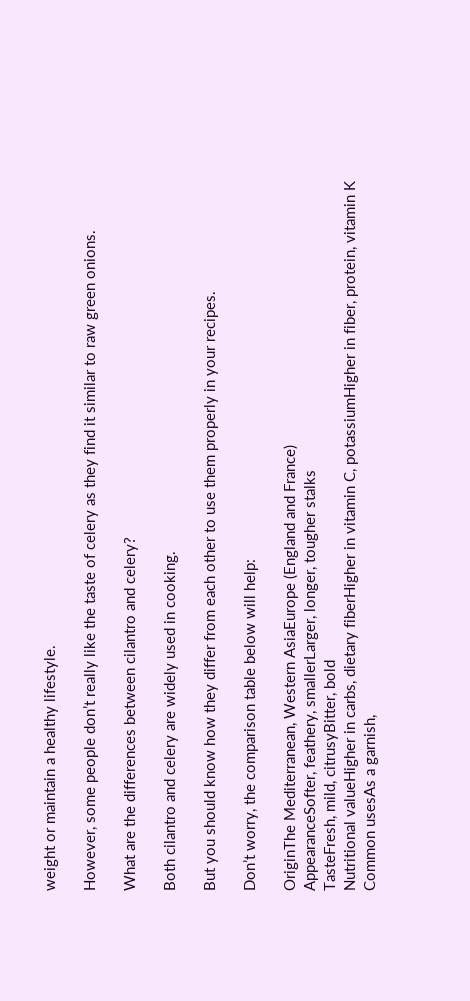weight or maintain a healthy lifestyle.

However, some people don’t really like the taste of celery as they find it similar to raw green onions.

What are the differences between cilantro and celery?

Both cilantro and celery are widely used in cooking.

But you should know how they differ from each other to use them properly in your recipes.

Don’t worry, the comparison table below will help:

OriginThe Mediterranean, Western AsiaEurope (England and France)
AppearanceSofter, feathery, smallerLarger, longer, tougher stalks
TasteFresh, mild, citrusyBitter, bold
Nutritional valueHigher in carbs, dietary fiberHigher in vitamin C, potassiumHigher in fiber, protein, vitamin K
Common usesAs a garnish,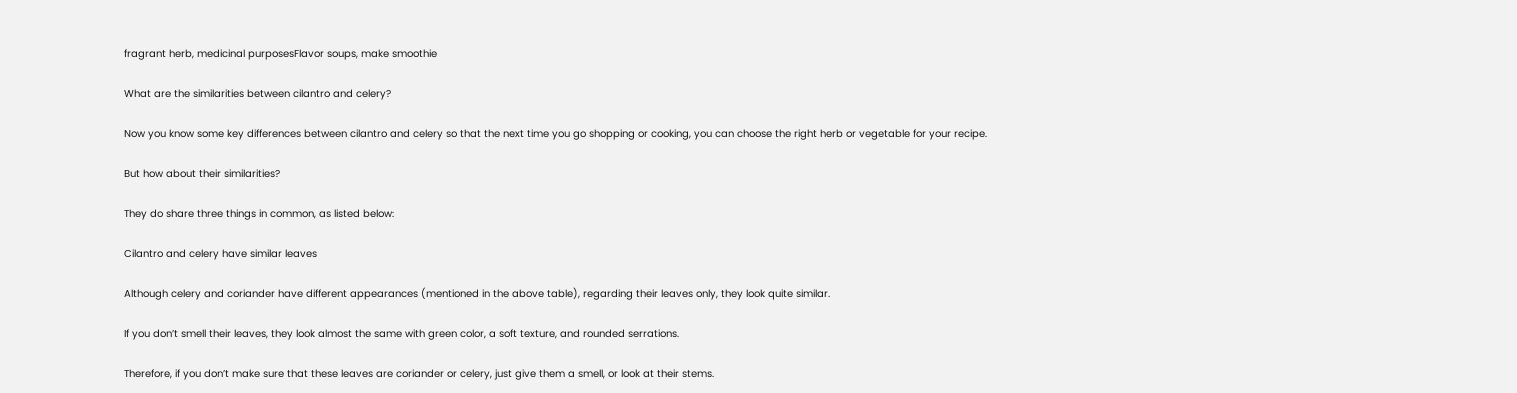fragrant herb, medicinal purposesFlavor soups, make smoothie

What are the similarities between cilantro and celery?

Now you know some key differences between cilantro and celery so that the next time you go shopping or cooking, you can choose the right herb or vegetable for your recipe.

But how about their similarities?

They do share three things in common, as listed below:

Cilantro and celery have similar leaves

Although celery and coriander have different appearances (mentioned in the above table), regarding their leaves only, they look quite similar.

If you don’t smell their leaves, they look almost the same with green color, a soft texture, and rounded serrations.

Therefore, if you don’t make sure that these leaves are coriander or celery, just give them a smell, or look at their stems.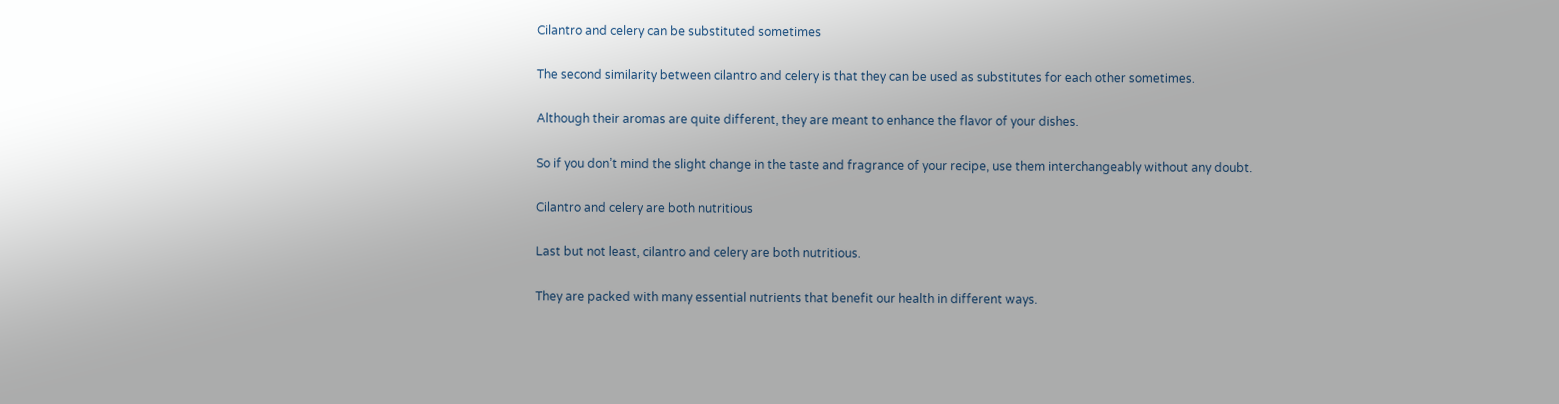Cilantro and celery can be substituted sometimes

The second similarity between cilantro and celery is that they can be used as substitutes for each other sometimes.

Although their aromas are quite different, they are meant to enhance the flavor of your dishes.

So if you don’t mind the slight change in the taste and fragrance of your recipe, use them interchangeably without any doubt.

Cilantro and celery are both nutritious

Last but not least, cilantro and celery are both nutritious.

They are packed with many essential nutrients that benefit our health in different ways.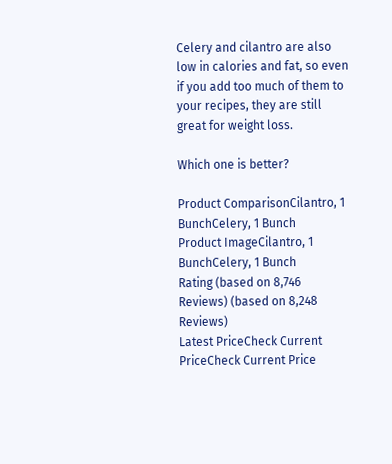Celery and cilantro are also low in calories and fat, so even if you add too much of them to your recipes, they are still great for weight loss.

Which one is better?

Product ComparisonCilantro, 1 BunchCelery, 1 Bunch
Product ImageCilantro, 1 BunchCelery, 1 Bunch
Rating (based on 8,746 Reviews) (based on 8,248 Reviews)
Latest PriceCheck Current PriceCheck Current Price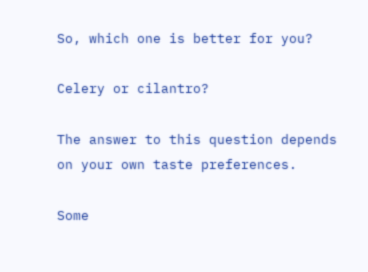So, which one is better for you?

Celery or cilantro?

The answer to this question depends on your own taste preferences.

Some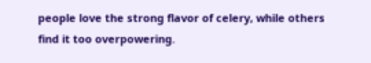people love the strong flavor of celery, while others find it too overpowering.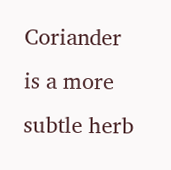Coriander is a more subtle herb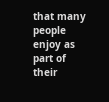that many people enjoy as part of their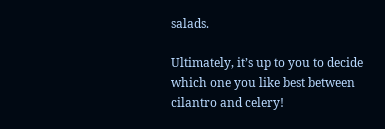salads.

Ultimately, it’s up to you to decide which one you like best between cilantro and celery!